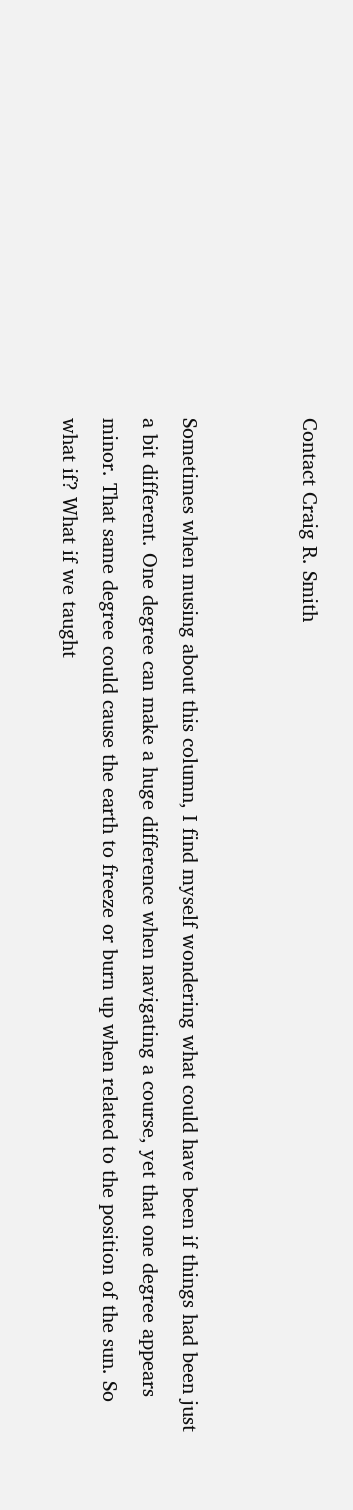Contact Craig R. Smith


Sometimes when musing about this column, I find myself wondering what could have been if things had been just a bit different. One degree can make a huge difference when navigating a course, yet that one degree appears minor. That same degree could cause the earth to freeze or burn up when related to the position of the sun. So what if? What if we taught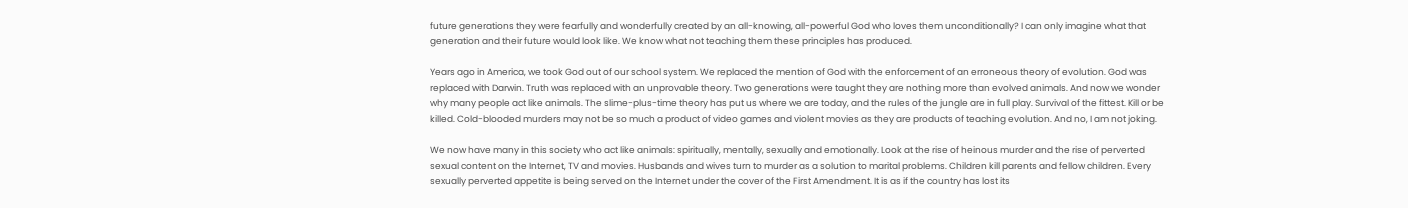future generations they were fearfully and wonderfully created by an all-knowing, all-powerful God who loves them unconditionally? I can only imagine what that generation and their future would look like. We know what not teaching them these principles has produced.

Years ago in America, we took God out of our school system. We replaced the mention of God with the enforcement of an erroneous theory of evolution. God was replaced with Darwin. Truth was replaced with an unprovable theory. Two generations were taught they are nothing more than evolved animals. And now we wonder why many people act like animals. The slime-plus-time theory has put us where we are today, and the rules of the jungle are in full play. Survival of the fittest. Kill or be killed. Cold-blooded murders may not be so much a product of video games and violent movies as they are products of teaching evolution. And no, I am not joking.

We now have many in this society who act like animals: spiritually, mentally, sexually and emotionally. Look at the rise of heinous murder and the rise of perverted sexual content on the Internet, TV and movies. Husbands and wives turn to murder as a solution to marital problems. Children kill parents and fellow children. Every sexually perverted appetite is being served on the Internet under the cover of the First Amendment. It is as if the country has lost its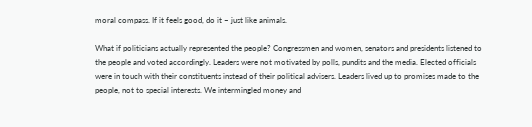moral compass. If it feels good, do it – just like animals.

What if politicians actually represented the people? Congressmen and women, senators and presidents listened to the people and voted accordingly. Leaders were not motivated by polls, pundits and the media. Elected officials were in touch with their constituents instead of their political advisers. Leaders lived up to promises made to the people, not to special interests. We intermingled money and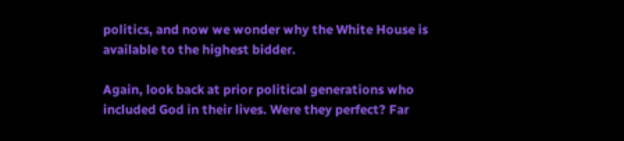politics, and now we wonder why the White House is available to the highest bidder.

Again, look back at prior political generations who included God in their lives. Were they perfect? Far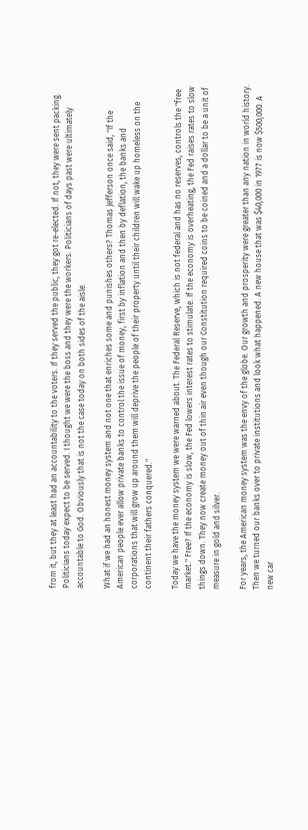from it, but they at least had an accountability to the voters. If they served the public, they got re-elected. If not, they were sent packing. Politicians today expect to be served. I thought we were the boss and they were the workers. Politicians of days past were ultimately accountable to God. Obviously that is not the case today on both sides of the aisle.

What if we had an honest money system and not one that enriches some and punishes others? Thomas Jefferson once said, "If the American people ever allow private banks to control the issue of money, first by inflation and then by deflation, the banks and corporations that will grow up around them will deprive the people of their property until their children will wake up homeless on the continent their fathers conquered."

Today we have the money system we were warned about. The Federal Reserve, which is not federal and has no reserves, controls the "free market." Free? If the economy is slow, the Fed lowers interest rates to stimulate. If the economy is overheating, the Fed raises rates to slow things down. They now create money out of thin air even though our Constitution required coins to be coined and a dollar to be a unit of measure in gold and silver.

For years, the American money system was the envy of the globe. Our growth and prosperity were greater than any nation in world history. Then we turned our banks over to private institutions and look what happened. A new house that was $40,000 in 1977 is now $500,000. A new car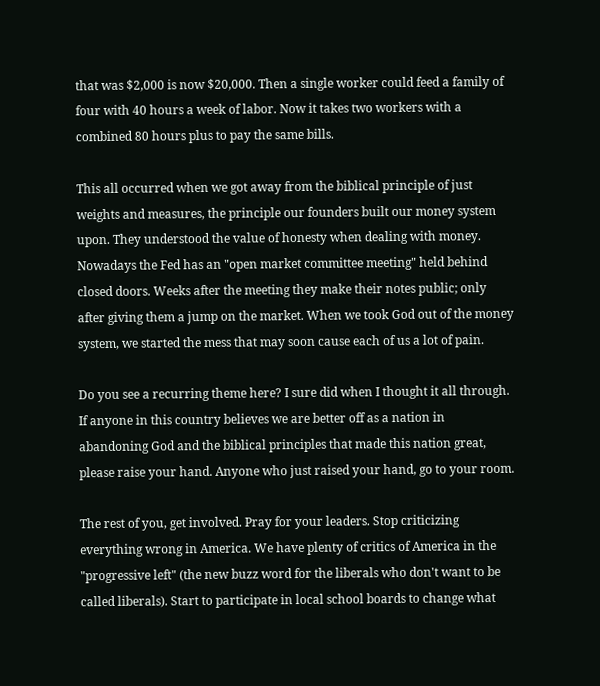that was $2,000 is now $20,000. Then a single worker could feed a family of four with 40 hours a week of labor. Now it takes two workers with a combined 80 hours plus to pay the same bills.

This all occurred when we got away from the biblical principle of just weights and measures, the principle our founders built our money system upon. They understood the value of honesty when dealing with money. Nowadays the Fed has an "open market committee meeting" held behind closed doors. Weeks after the meeting they make their notes public; only after giving them a jump on the market. When we took God out of the money system, we started the mess that may soon cause each of us a lot of pain.

Do you see a recurring theme here? I sure did when I thought it all through. If anyone in this country believes we are better off as a nation in abandoning God and the biblical principles that made this nation great, please raise your hand. Anyone who just raised your hand, go to your room.

The rest of you, get involved. Pray for your leaders. Stop criticizing everything wrong in America. We have plenty of critics of America in the "progressive left" (the new buzz word for the liberals who don't want to be called liberals). Start to participate in local school boards to change what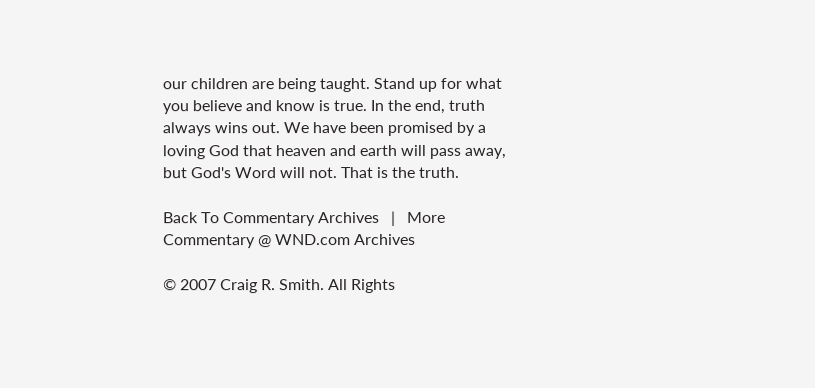our children are being taught. Stand up for what you believe and know is true. In the end, truth always wins out. We have been promised by a loving God that heaven and earth will pass away, but God's Word will not. That is the truth.

Back To Commentary Archives   |   More Commentary @ WND.com Archives

© 2007 Craig R. Smith. All Rights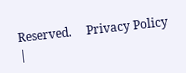Reserved.     Privacy Policy  |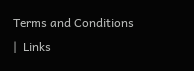Terms and Conditions  |  Links